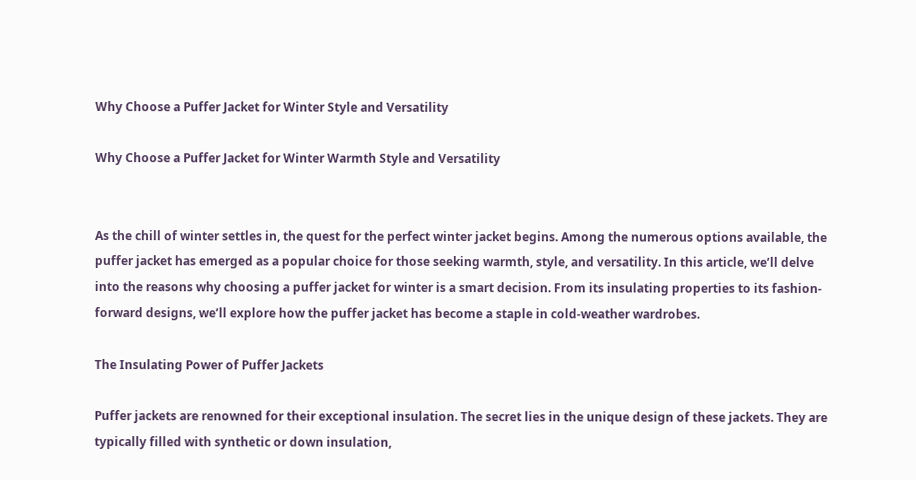Why Choose a Puffer Jacket for Winter Style and Versatility

Why Choose a Puffer Jacket for Winter Warmth Style and Versatility


As the chill of winter settles in, the quest for the perfect winter jacket begins. Among the numerous options available, the puffer jacket has emerged as a popular choice for those seeking warmth, style, and versatility. In this article, we’ll delve into the reasons why choosing a puffer jacket for winter is a smart decision. From its insulating properties to its fashion-forward designs, we’ll explore how the puffer jacket has become a staple in cold-weather wardrobes.

The Insulating Power of Puffer Jackets

Puffer jackets are renowned for their exceptional insulation. The secret lies in the unique design of these jackets. They are typically filled with synthetic or down insulation,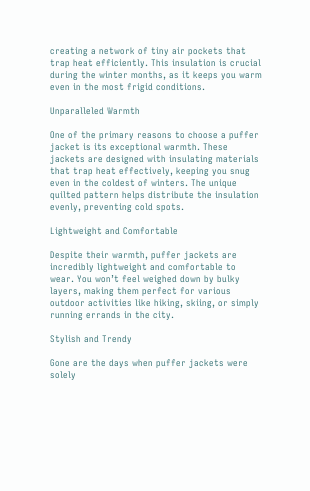creating a network of tiny air pockets that trap heat efficiently. This insulation is crucial during the winter months, as it keeps you warm even in the most frigid conditions.

Unparalleled Warmth

One of the primary reasons to choose a puffer jacket is its exceptional warmth. These jackets are designed with insulating materials that trap heat effectively, keeping you snug even in the coldest of winters. The unique quilted pattern helps distribute the insulation evenly, preventing cold spots.

Lightweight and Comfortable

Despite their warmth, puffer jackets are incredibly lightweight and comfortable to wear. You won’t feel weighed down by bulky layers, making them perfect for various outdoor activities like hiking, skiing, or simply running errands in the city.

Stylish and Trendy

Gone are the days when puffer jackets were solely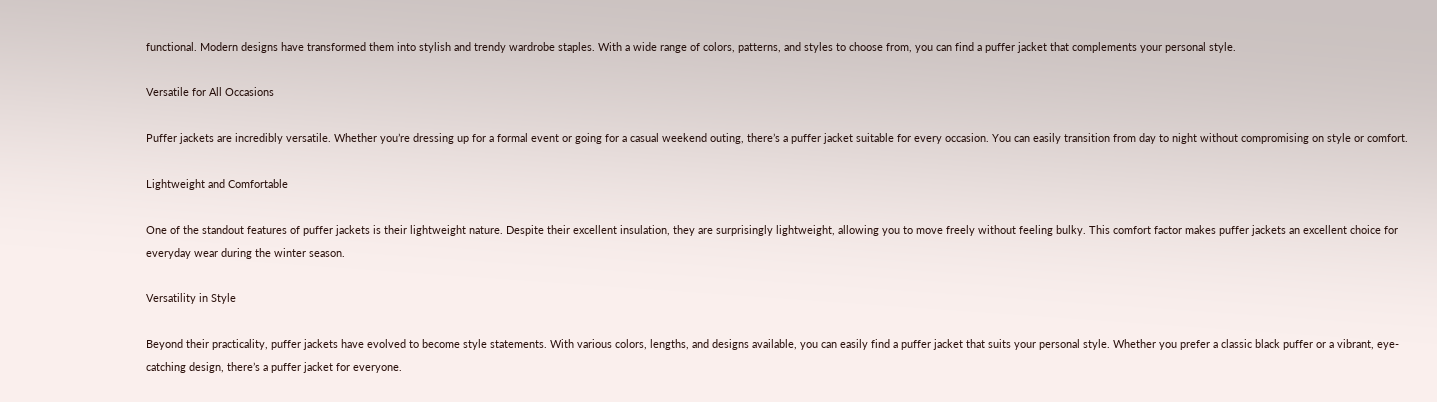functional. Modern designs have transformed them into stylish and trendy wardrobe staples. With a wide range of colors, patterns, and styles to choose from, you can find a puffer jacket that complements your personal style.

Versatile for All Occasions

Puffer jackets are incredibly versatile. Whether you’re dressing up for a formal event or going for a casual weekend outing, there’s a puffer jacket suitable for every occasion. You can easily transition from day to night without compromising on style or comfort.

Lightweight and Comfortable

One of the standout features of puffer jackets is their lightweight nature. Despite their excellent insulation, they are surprisingly lightweight, allowing you to move freely without feeling bulky. This comfort factor makes puffer jackets an excellent choice for everyday wear during the winter season.

Versatility in Style

Beyond their practicality, puffer jackets have evolved to become style statements. With various colors, lengths, and designs available, you can easily find a puffer jacket that suits your personal style. Whether you prefer a classic black puffer or a vibrant, eye-catching design, there’s a puffer jacket for everyone.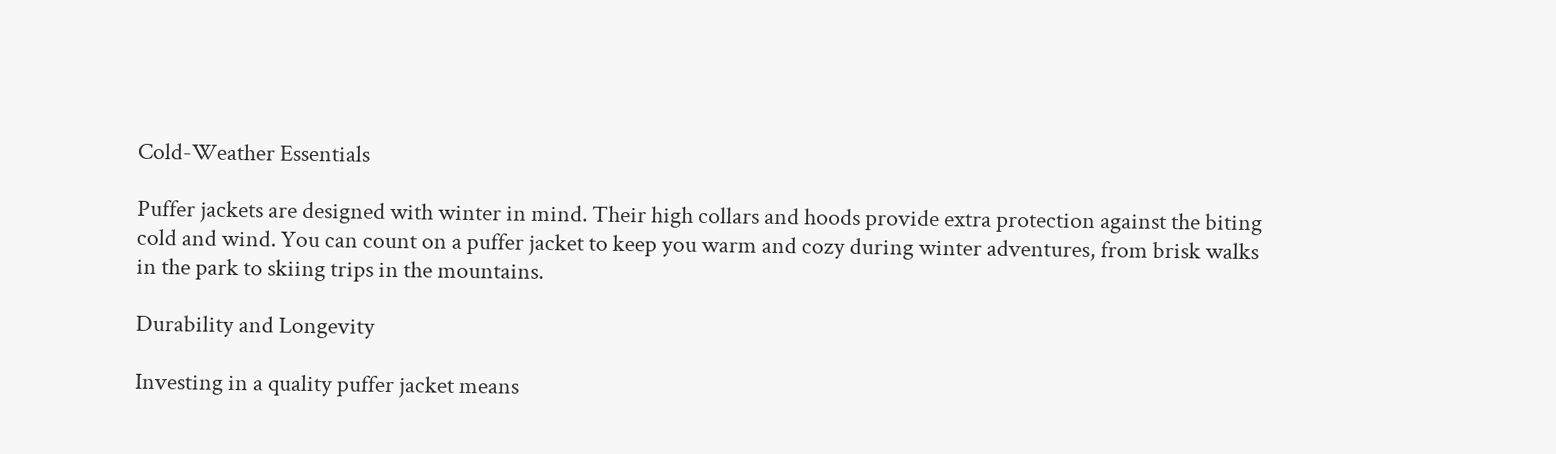Cold-Weather Essentials

Puffer jackets are designed with winter in mind. Their high collars and hoods provide extra protection against the biting cold and wind. You can count on a puffer jacket to keep you warm and cozy during winter adventures, from brisk walks in the park to skiing trips in the mountains.

Durability and Longevity

Investing in a quality puffer jacket means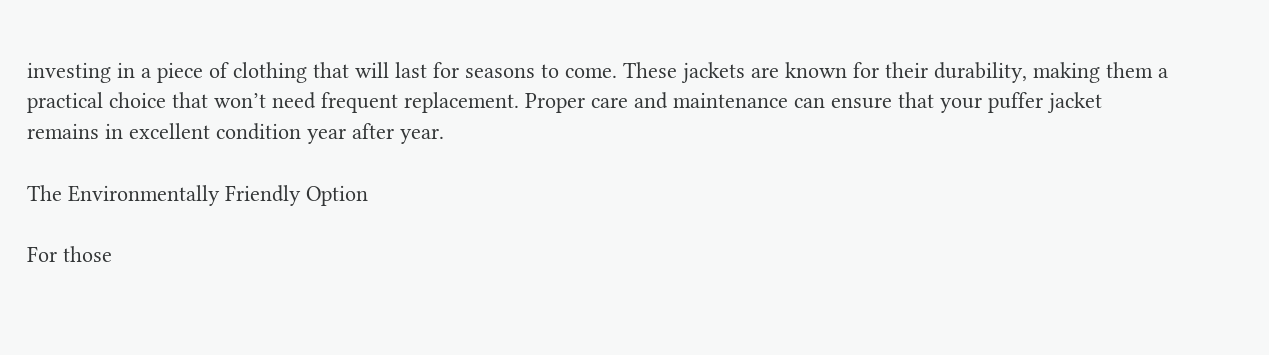investing in a piece of clothing that will last for seasons to come. These jackets are known for their durability, making them a practical choice that won’t need frequent replacement. Proper care and maintenance can ensure that your puffer jacket remains in excellent condition year after year.

The Environmentally Friendly Option

For those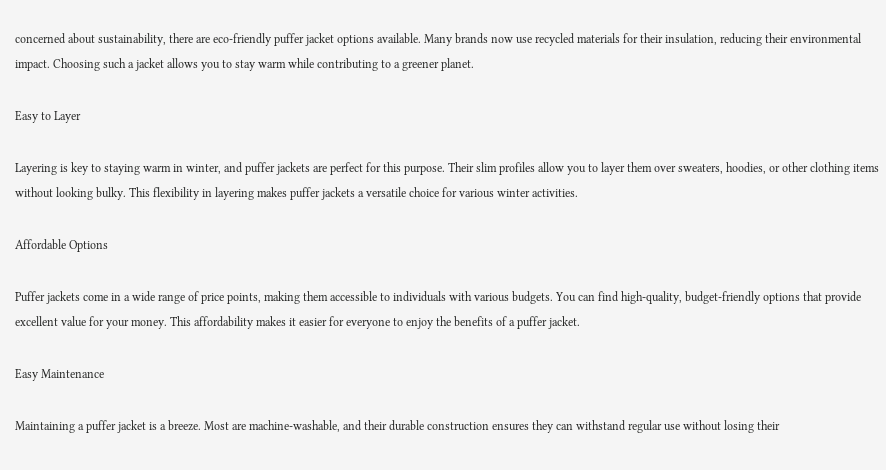concerned about sustainability, there are eco-friendly puffer jacket options available. Many brands now use recycled materials for their insulation, reducing their environmental impact. Choosing such a jacket allows you to stay warm while contributing to a greener planet.

Easy to Layer

Layering is key to staying warm in winter, and puffer jackets are perfect for this purpose. Their slim profiles allow you to layer them over sweaters, hoodies, or other clothing items without looking bulky. This flexibility in layering makes puffer jackets a versatile choice for various winter activities.

Affordable Options

Puffer jackets come in a wide range of price points, making them accessible to individuals with various budgets. You can find high-quality, budget-friendly options that provide excellent value for your money. This affordability makes it easier for everyone to enjoy the benefits of a puffer jacket.

Easy Maintenance

Maintaining a puffer jacket is a breeze. Most are machine-washable, and their durable construction ensures they can withstand regular use without losing their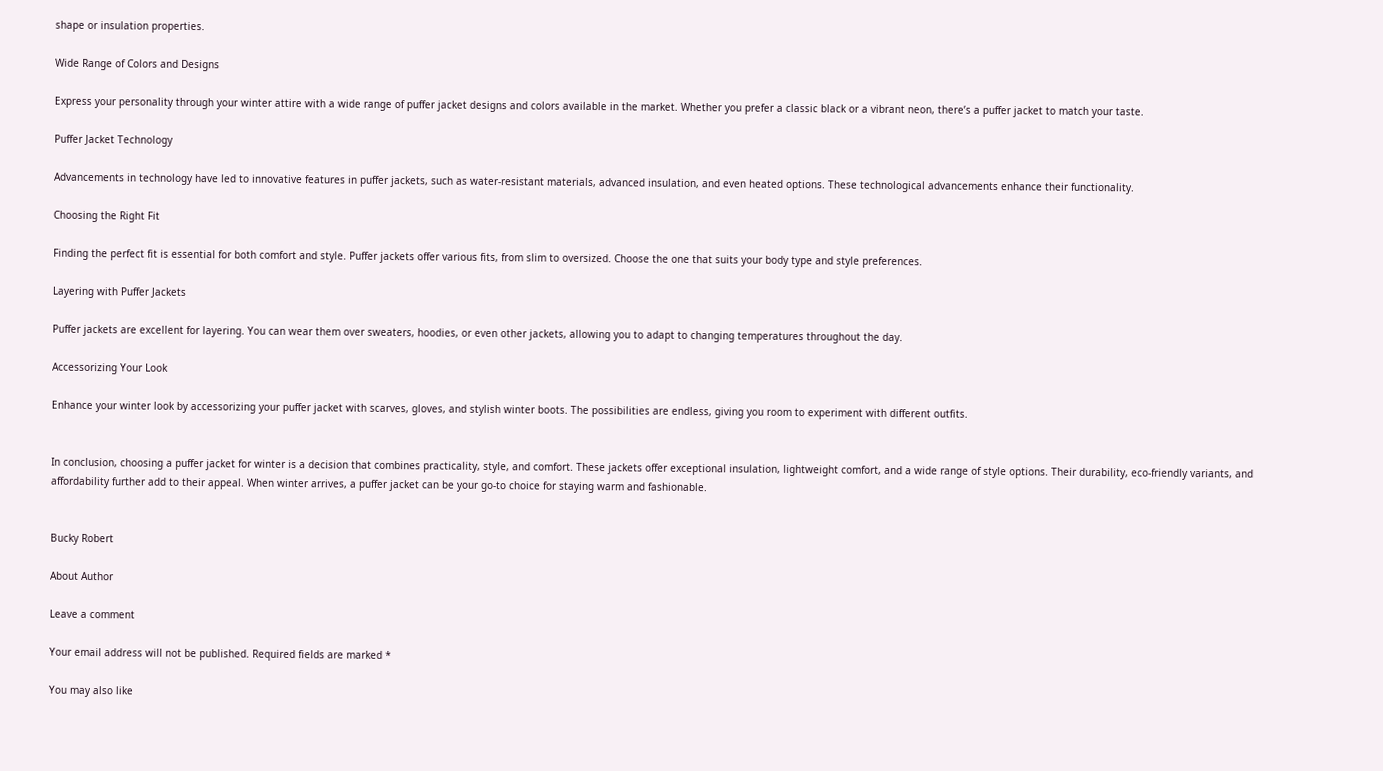shape or insulation properties.

Wide Range of Colors and Designs

Express your personality through your winter attire with a wide range of puffer jacket designs and colors available in the market. Whether you prefer a classic black or a vibrant neon, there’s a puffer jacket to match your taste.

Puffer Jacket Technology

Advancements in technology have led to innovative features in puffer jackets, such as water-resistant materials, advanced insulation, and even heated options. These technological advancements enhance their functionality.

Choosing the Right Fit

Finding the perfect fit is essential for both comfort and style. Puffer jackets offer various fits, from slim to oversized. Choose the one that suits your body type and style preferences.

Layering with Puffer Jackets

Puffer jackets are excellent for layering. You can wear them over sweaters, hoodies, or even other jackets, allowing you to adapt to changing temperatures throughout the day.

Accessorizing Your Look

Enhance your winter look by accessorizing your puffer jacket with scarves, gloves, and stylish winter boots. The possibilities are endless, giving you room to experiment with different outfits.


In conclusion, choosing a puffer jacket for winter is a decision that combines practicality, style, and comfort. These jackets offer exceptional insulation, lightweight comfort, and a wide range of style options. Their durability, eco-friendly variants, and affordability further add to their appeal. When winter arrives, a puffer jacket can be your go-to choice for staying warm and fashionable.


Bucky Robert

About Author

Leave a comment

Your email address will not be published. Required fields are marked *

You may also like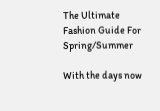The Ultimate Fashion Guide For Spring/Summer

With the days now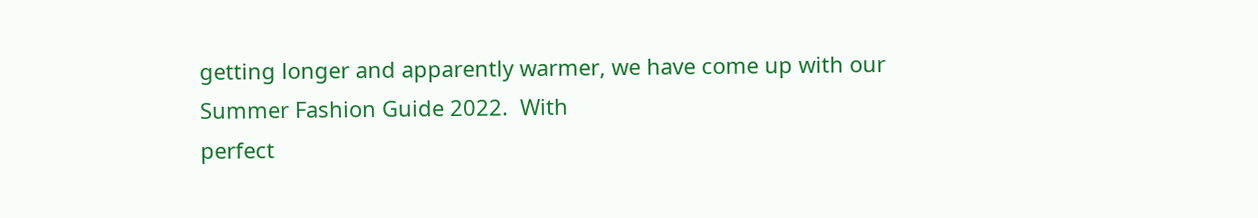getting longer and apparently warmer, we have come up with our Summer Fashion Guide 2022.  With
perfect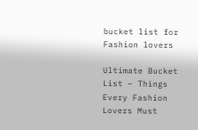bucket list for Fashion lovers

Ultimate Bucket List – Things Every Fashion Lovers Must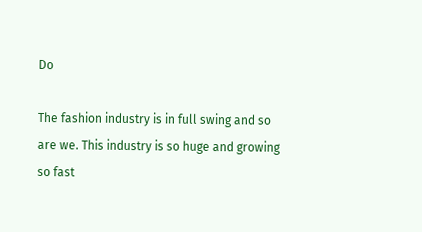Do

The fashion industry is in full swing and so are we. This industry is so huge and growing so fast